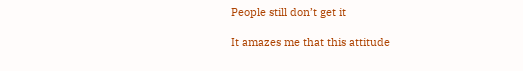People still don’t get it

It amazes me that this attitude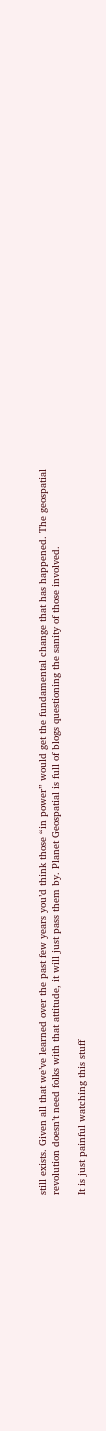still exists. Given all that we’ve learned over the past few years you’d think those “in power” would get the fundamental change that has happened. The geospatial revolution doesn’t need folks with that attitude, it will just pass them by. Planet Geospatial is full of blogs questioning the sanity of those involved.

It is just painful watching this stuff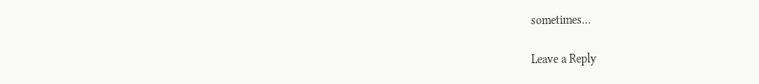sometimes…

Leave a Reply